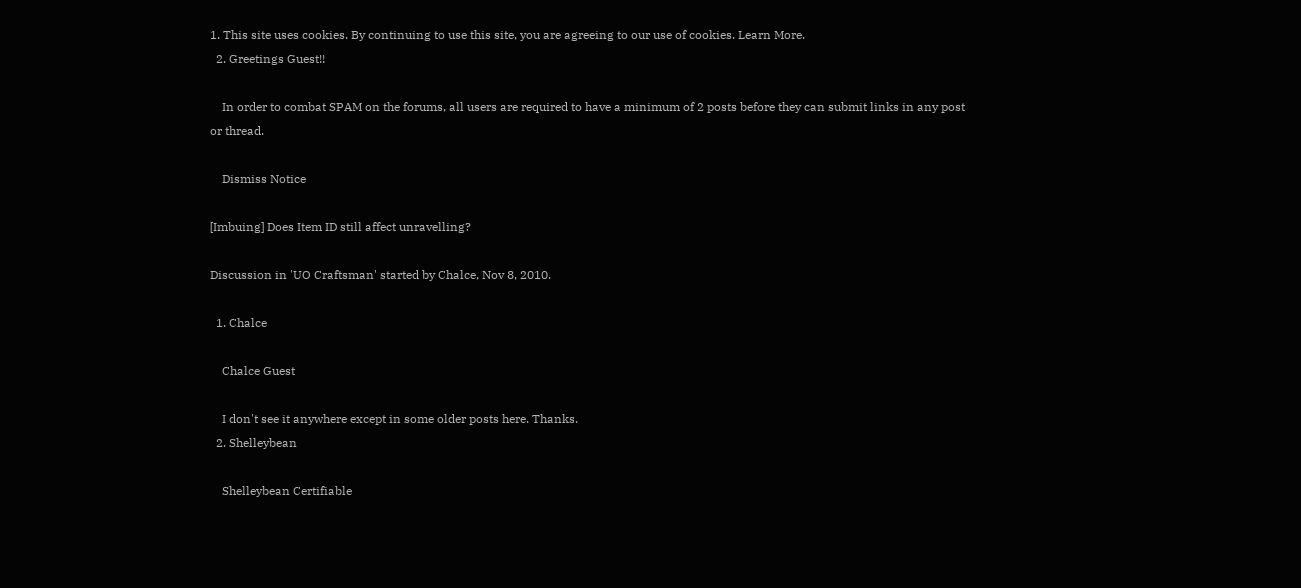1. This site uses cookies. By continuing to use this site, you are agreeing to our use of cookies. Learn More.
  2. Greetings Guest!!

    In order to combat SPAM on the forums, all users are required to have a minimum of 2 posts before they can submit links in any post or thread.

    Dismiss Notice

[Imbuing] Does Item ID still affect unravelling?

Discussion in 'UO Craftsman' started by Chalce, Nov 8, 2010.

  1. Chalce

    Chalce Guest

    I don't see it anywhere except in some older posts here. Thanks.
  2. Shelleybean

    Shelleybean Certifiable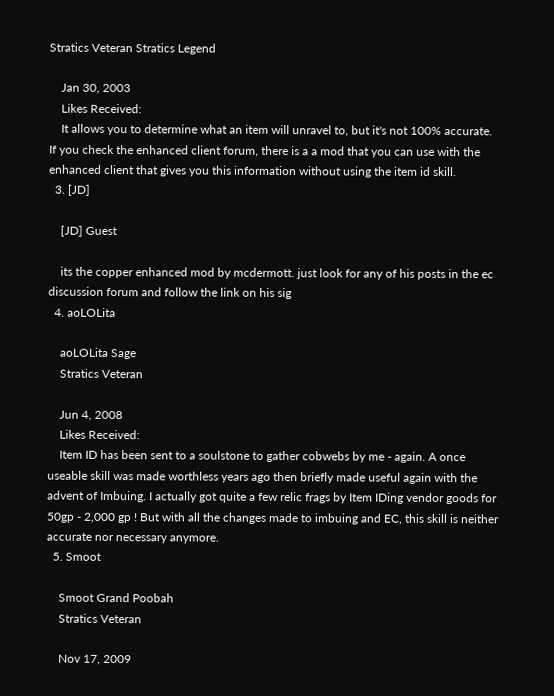Stratics Veteran Stratics Legend

    Jan 30, 2003
    Likes Received:
    It allows you to determine what an item will unravel to, but it's not 100% accurate. If you check the enhanced client forum, there is a a mod that you can use with the enhanced client that gives you this information without using the item id skill.
  3. [JD]

    [JD] Guest

    its the copper enhanced mod by mcdermott. just look for any of his posts in the ec discussion forum and follow the link on his sig
  4. aoLOLita

    aoLOLita Sage
    Stratics Veteran

    Jun 4, 2008
    Likes Received:
    Item ID has been sent to a soulstone to gather cobwebs by me - again. A once useable skill was made worthless years ago then briefly made useful again with the advent of Imbuing. I actually got quite a few relic frags by Item IDing vendor goods for 50gp - 2,000 gp ! But with all the changes made to imbuing and EC, this skill is neither accurate nor necessary anymore.
  5. Smoot

    Smoot Grand Poobah
    Stratics Veteran

    Nov 17, 2009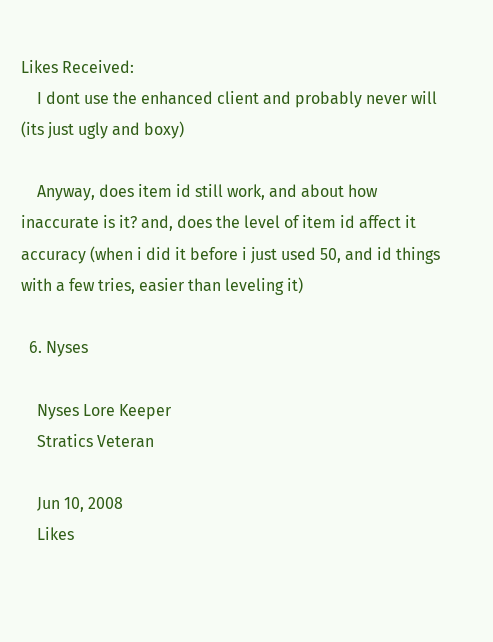Likes Received:
    I dont use the enhanced client and probably never will (its just ugly and boxy)

    Anyway, does item id still work, and about how inaccurate is it? and, does the level of item id affect it accuracy (when i did it before i just used 50, and id things with a few tries, easier than leveling it)

  6. Nyses

    Nyses Lore Keeper
    Stratics Veteran

    Jun 10, 2008
    Likes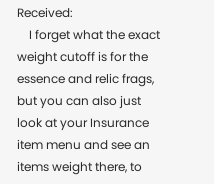Received:
    I forget what the exact weight cutoff is for the essence and relic frags, but you can also just look at your Insurance item menu and see an items weight there, to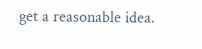get a reasonable idea.